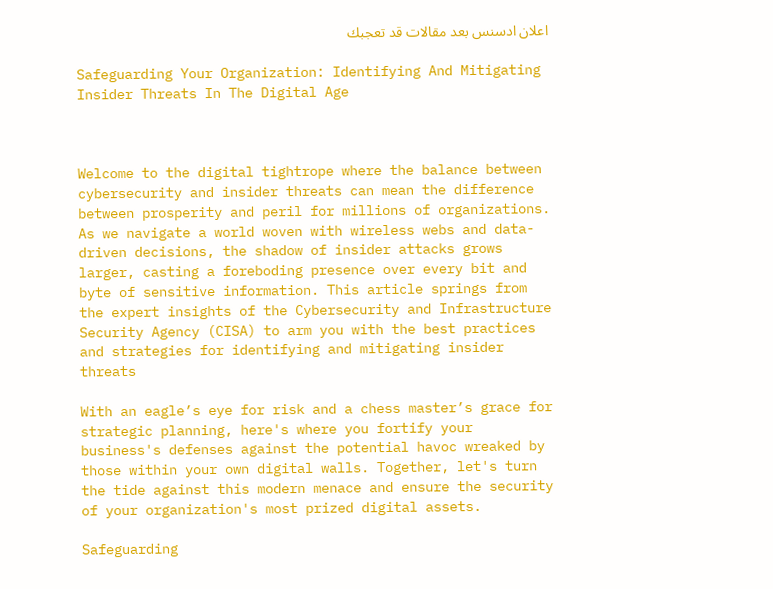اعلان ادسنس بعد مقالات قد تعجبك

Safeguarding Your Organization: Identifying And Mitigating Insider Threats In The Digital Age



Welcome to the digital tightrope where the balance between cybersecurity and insider threats can mean the difference between prosperity and peril for millions of organizations. As we navigate a world woven with wireless webs and data-driven decisions, the shadow of insider attacks grows larger, casting a foreboding presence over every bit and byte of sensitive information. This article springs from the expert insights of the Cybersecurity and Infrastructure Security Agency (CISA) to arm you with the best practices and strategies for identifying and mitigating insider threats

With an eagle’s eye for risk and a chess master’s grace for strategic planning, here's where you fortify your business's defenses against the potential havoc wreaked by those within your own digital walls. Together, let's turn the tide against this modern menace and ensure the security of your organization's most prized digital assets.

Safeguarding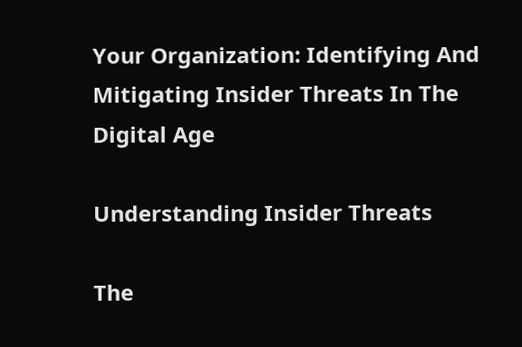Your Organization: Identifying And Mitigating Insider Threats In The Digital Age

Understanding Insider Threats

The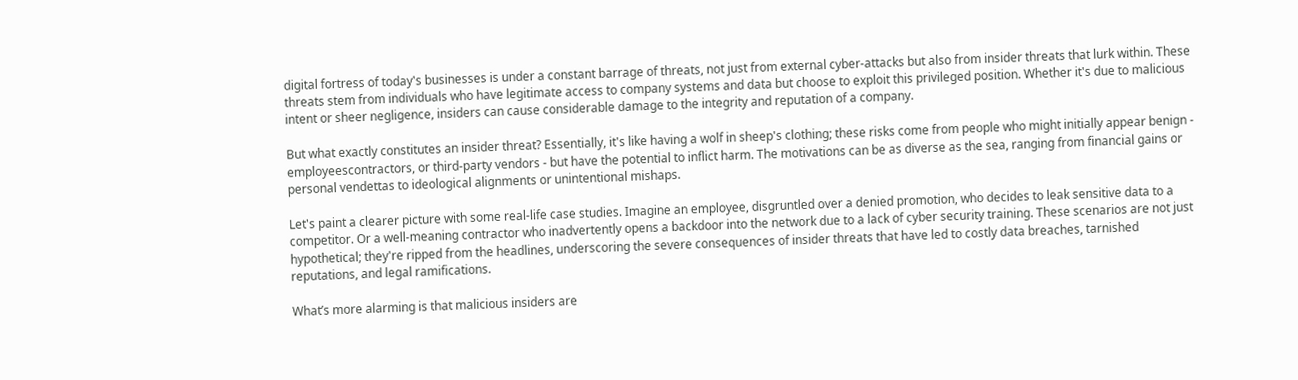digital fortress of today's businesses is under a constant barrage of threats, not just from external cyber-attacks but also from insider threats that lurk within. These threats stem from individuals who have legitimate access to company systems and data but choose to exploit this privileged position. Whether it's due to malicious intent or sheer negligence, insiders can cause considerable damage to the integrity and reputation of a company.

But what exactly constitutes an insider threat? Essentially, it's like having a wolf in sheep's clothing; these risks come from people who might initially appear benign - employeescontractors, or third-party vendors - but have the potential to inflict harm. The motivations can be as diverse as the sea, ranging from financial gains or personal vendettas to ideological alignments or unintentional mishaps.

Let's paint a clearer picture with some real-life case studies. Imagine an employee, disgruntled over a denied promotion, who decides to leak sensitive data to a competitor. Or a well-meaning contractor who inadvertently opens a backdoor into the network due to a lack of cyber security training. These scenarios are not just hypothetical; they're ripped from the headlines, underscoring the severe consequences of insider threats that have led to costly data breaches, tarnished reputations, and legal ramifications.

What’s more alarming is that malicious insiders are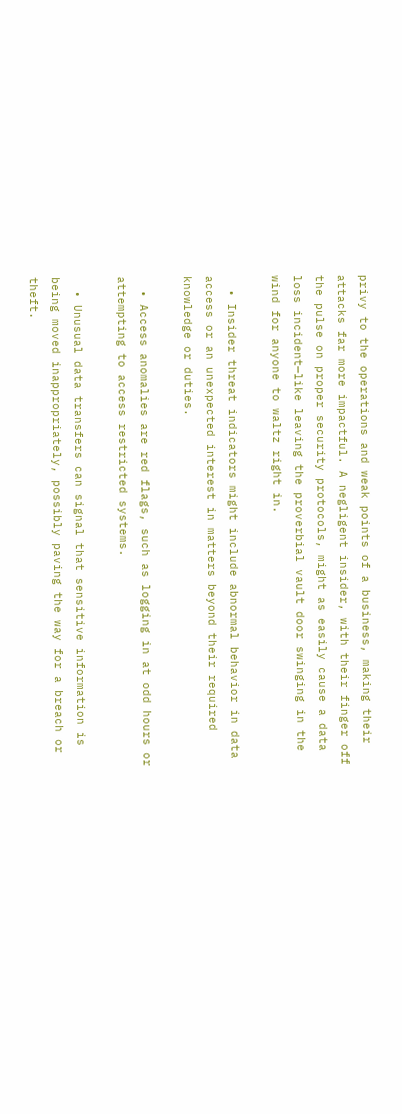privy to the operations and weak points of a business, making their attacks far more impactful. A negligent insider, with their finger off the pulse on proper security protocols, might as easily cause a data loss incident—like leaving the proverbial vault door swinging in the wind for anyone to waltz right in.

  • Insider threat indicators might include abnormal behavior in data access or an unexpected interest in matters beyond their required knowledge or duties.

  • Access anomalies are red flags, such as logging in at odd hours or attempting to access restricted systems.

  • Unusual data transfers can signal that sensitive information is being moved inappropriately, possibly paving the way for a breach or theft.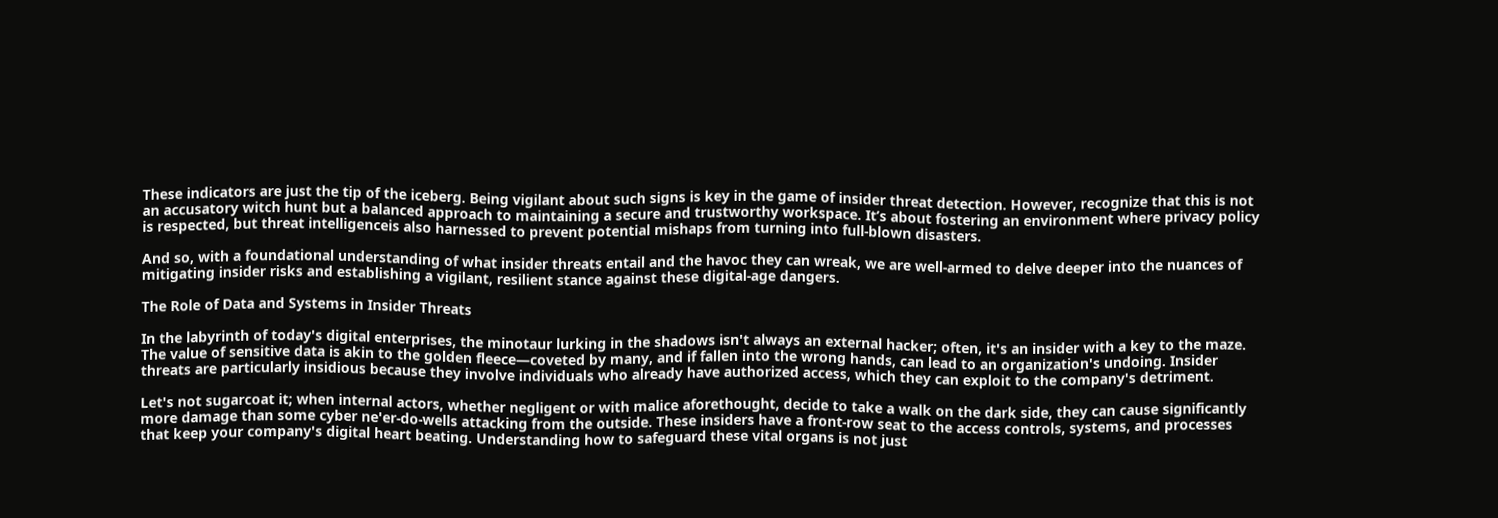These indicators are just the tip of the iceberg. Being vigilant about such signs is key in the game of insider threat detection. However, recognize that this is not an accusatory witch hunt but a balanced approach to maintaining a secure and trustworthy workspace. It’s about fostering an environment where privacy policy is respected, but threat intelligenceis also harnessed to prevent potential mishaps from turning into full-blown disasters.

And so, with a foundational understanding of what insider threats entail and the havoc they can wreak, we are well-armed to delve deeper into the nuances of mitigating insider risks and establishing a vigilant, resilient stance against these digital-age dangers.

The Role of Data and Systems in Insider Threats

In the labyrinth of today's digital enterprises, the minotaur lurking in the shadows isn't always an external hacker; often, it's an insider with a key to the maze. The value of sensitive data is akin to the golden fleece—coveted by many, and if fallen into the wrong hands, can lead to an organization's undoing. Insider threats are particularly insidious because they involve individuals who already have authorized access, which they can exploit to the company's detriment.

Let's not sugarcoat it; when internal actors, whether negligent or with malice aforethought, decide to take a walk on the dark side, they can cause significantly more damage than some cyber ne'er-do-wells attacking from the outside. These insiders have a front-row seat to the access controls, systems, and processes that keep your company's digital heart beating. Understanding how to safeguard these vital organs is not just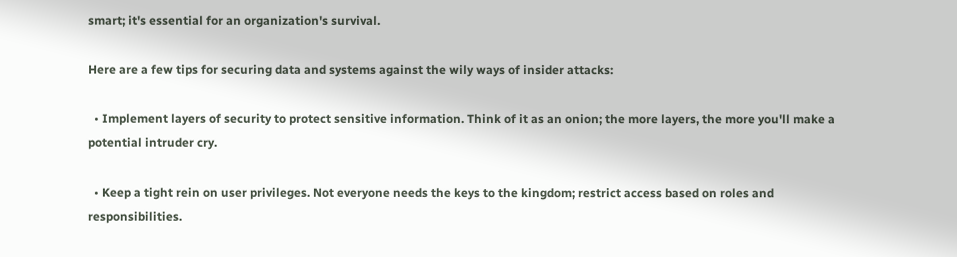smart; it's essential for an organization's survival.

Here are a few tips for securing data and systems against the wily ways of insider attacks:

  • Implement layers of security to protect sensitive information. Think of it as an onion; the more layers, the more you'll make a potential intruder cry.

  • Keep a tight rein on user privileges. Not everyone needs the keys to the kingdom; restrict access based on roles and responsibilities.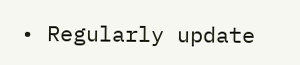• Regularly update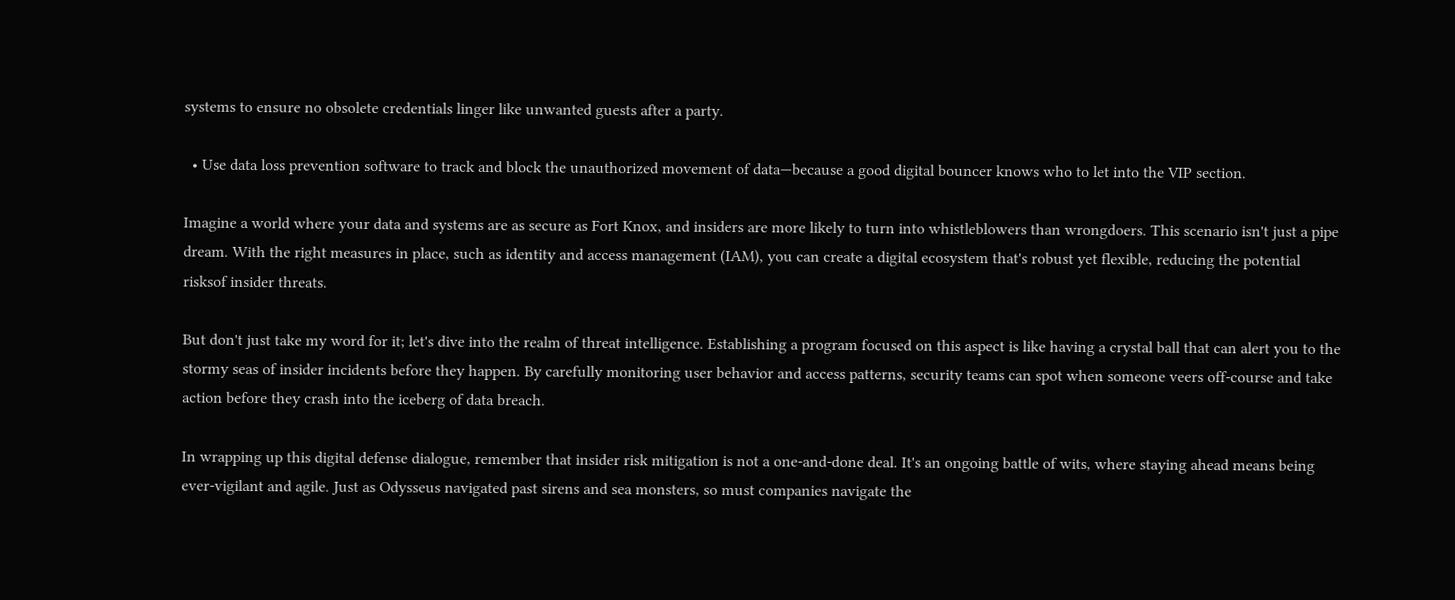systems to ensure no obsolete credentials linger like unwanted guests after a party.

  • Use data loss prevention software to track and block the unauthorized movement of data—because a good digital bouncer knows who to let into the VIP section.

Imagine a world where your data and systems are as secure as Fort Knox, and insiders are more likely to turn into whistleblowers than wrongdoers. This scenario isn't just a pipe dream. With the right measures in place, such as identity and access management (IAM), you can create a digital ecosystem that's robust yet flexible, reducing the potential risksof insider threats.

But don't just take my word for it; let's dive into the realm of threat intelligence. Establishing a program focused on this aspect is like having a crystal ball that can alert you to the stormy seas of insider incidents before they happen. By carefully monitoring user behavior and access patterns, security teams can spot when someone veers off-course and take action before they crash into the iceberg of data breach.

In wrapping up this digital defense dialogue, remember that insider risk mitigation is not a one-and-done deal. It's an ongoing battle of wits, where staying ahead means being ever-vigilant and agile. Just as Odysseus navigated past sirens and sea monsters, so must companies navigate the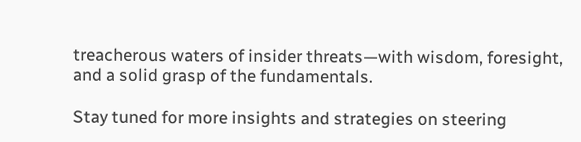treacherous waters of insider threats—with wisdom, foresight, and a solid grasp of the fundamentals.

Stay tuned for more insights and strategies on steering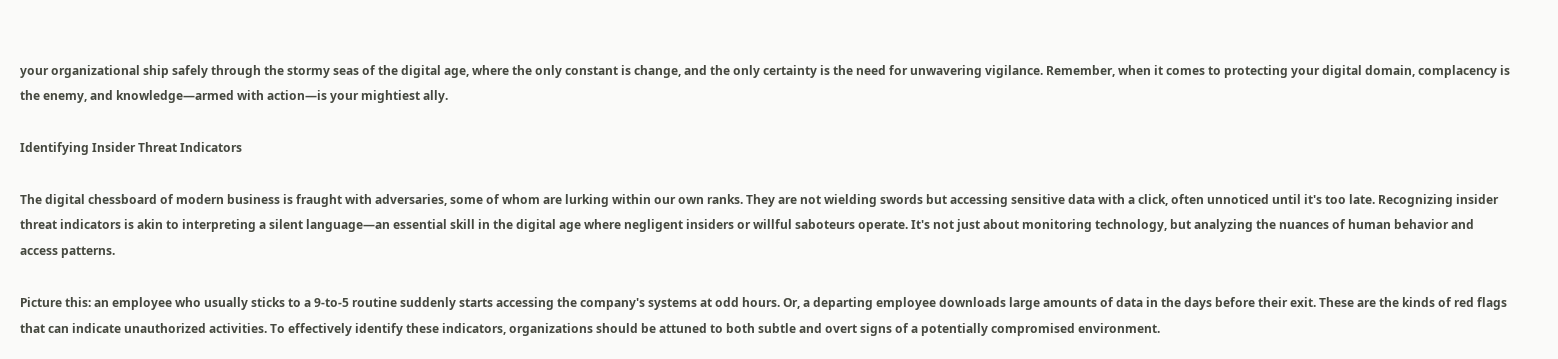your organizational ship safely through the stormy seas of the digital age, where the only constant is change, and the only certainty is the need for unwavering vigilance. Remember, when it comes to protecting your digital domain, complacency is the enemy, and knowledge—armed with action—is your mightiest ally.

Identifying Insider Threat Indicators

The digital chessboard of modern business is fraught with adversaries, some of whom are lurking within our own ranks. They are not wielding swords but accessing sensitive data with a click, often unnoticed until it's too late. Recognizing insider threat indicators is akin to interpreting a silent language—an essential skill in the digital age where negligent insiders or willful saboteurs operate. It's not just about monitoring technology, but analyzing the nuances of human behavior and access patterns.

Picture this: an employee who usually sticks to a 9-to-5 routine suddenly starts accessing the company's systems at odd hours. Or, a departing employee downloads large amounts of data in the days before their exit. These are the kinds of red flags that can indicate unauthorized activities. To effectively identify these indicators, organizations should be attuned to both subtle and overt signs of a potentially compromised environment.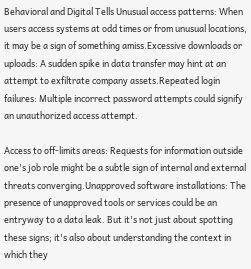Behavioral and Digital Tells Unusual access patterns: When users access systems at odd times or from unusual locations, it may be a sign of something amiss.Excessive downloads or uploads: A sudden spike in data transfer may hint at an attempt to exfiltrate company assets.Repeated login failures: Multiple incorrect password attempts could signify an unauthorized access attempt.

Access to off-limits areas: Requests for information outside one's job role might be a subtle sign of internal and external threats converging.Unapproved software installations: The presence of unapproved tools or services could be an entryway to a data leak. But it's not just about spotting these signs; it's also about understanding the context in which they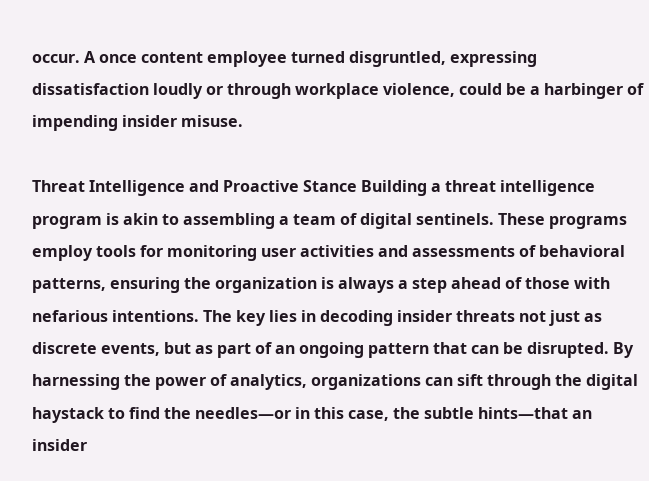occur. A once content employee turned disgruntled, expressing dissatisfaction loudly or through workplace violence, could be a harbinger of impending insider misuse.

Threat Intelligence and Proactive Stance Building a threat intelligence program is akin to assembling a team of digital sentinels. These programs employ tools for monitoring user activities and assessments of behavioral patterns, ensuring the organization is always a step ahead of those with nefarious intentions. The key lies in decoding insider threats not just as discrete events, but as part of an ongoing pattern that can be disrupted. By harnessing the power of analytics, organizations can sift through the digital haystack to find the needles—or in this case, the subtle hints—that an insider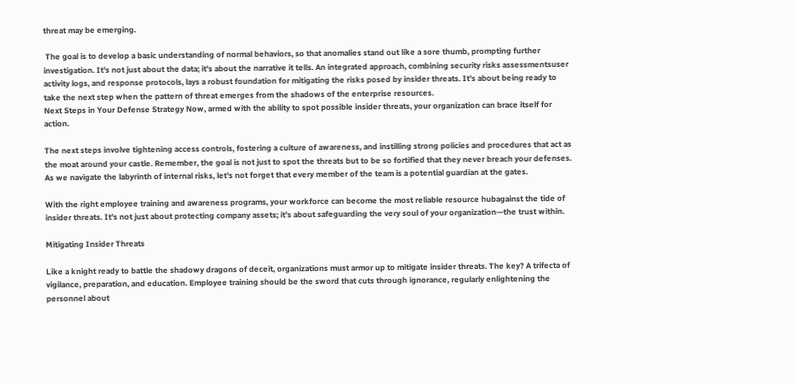threat may be emerging.

 The goal is to develop a basic understanding of normal behaviors, so that anomalies stand out like a sore thumb, prompting further investigation. It's not just about the data; it's about the narrative it tells. An integrated approach, combining security risks assessmentsuser activity logs, and response protocols, lays a robust foundation for mitigating the risks posed by insider threats. It's about being ready to take the next step when the pattern of threat emerges from the shadows of the enterprise resources.
Next Steps in Your Defense Strategy Now, armed with the ability to spot possible insider threats, your organization can brace itself for action.

The next steps involve tightening access controls, fostering a culture of awareness, and instilling strong policies and procedures that act as the moat around your castle. Remember, the goal is not just to spot the threats but to be so fortified that they never breach your defenses. As we navigate the labyrinth of internal risks, let's not forget that every member of the team is a potential guardian at the gates.

With the right employee training and awareness programs, your workforce can become the most reliable resource hubagainst the tide of insider threats. It's not just about protecting company assets; it's about safeguarding the very soul of your organization—the trust within.

Mitigating Insider Threats

Like a knight ready to battle the shadowy dragons of deceit, organizations must armor up to mitigate insider threats. The key? A trifecta of vigilance, preparation, and education. Employee training should be the sword that cuts through ignorance, regularly enlightening the personnel about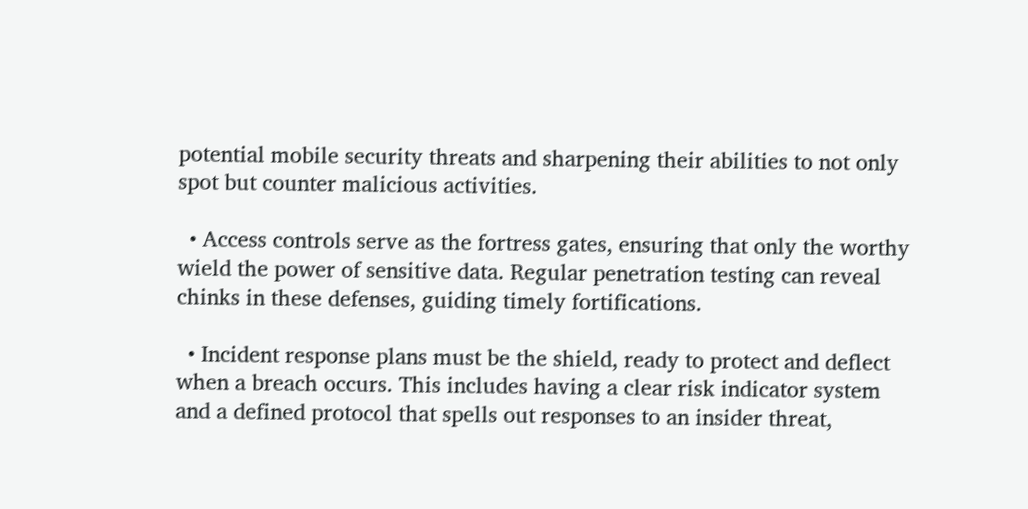potential mobile security threats and sharpening their abilities to not only spot but counter malicious activities.

  • Access controls serve as the fortress gates, ensuring that only the worthy wield the power of sensitive data. Regular penetration testing can reveal chinks in these defenses, guiding timely fortifications.

  • Incident response plans must be the shield, ready to protect and deflect when a breach occurs. This includes having a clear risk indicator system and a defined protocol that spells out responses to an insider threat,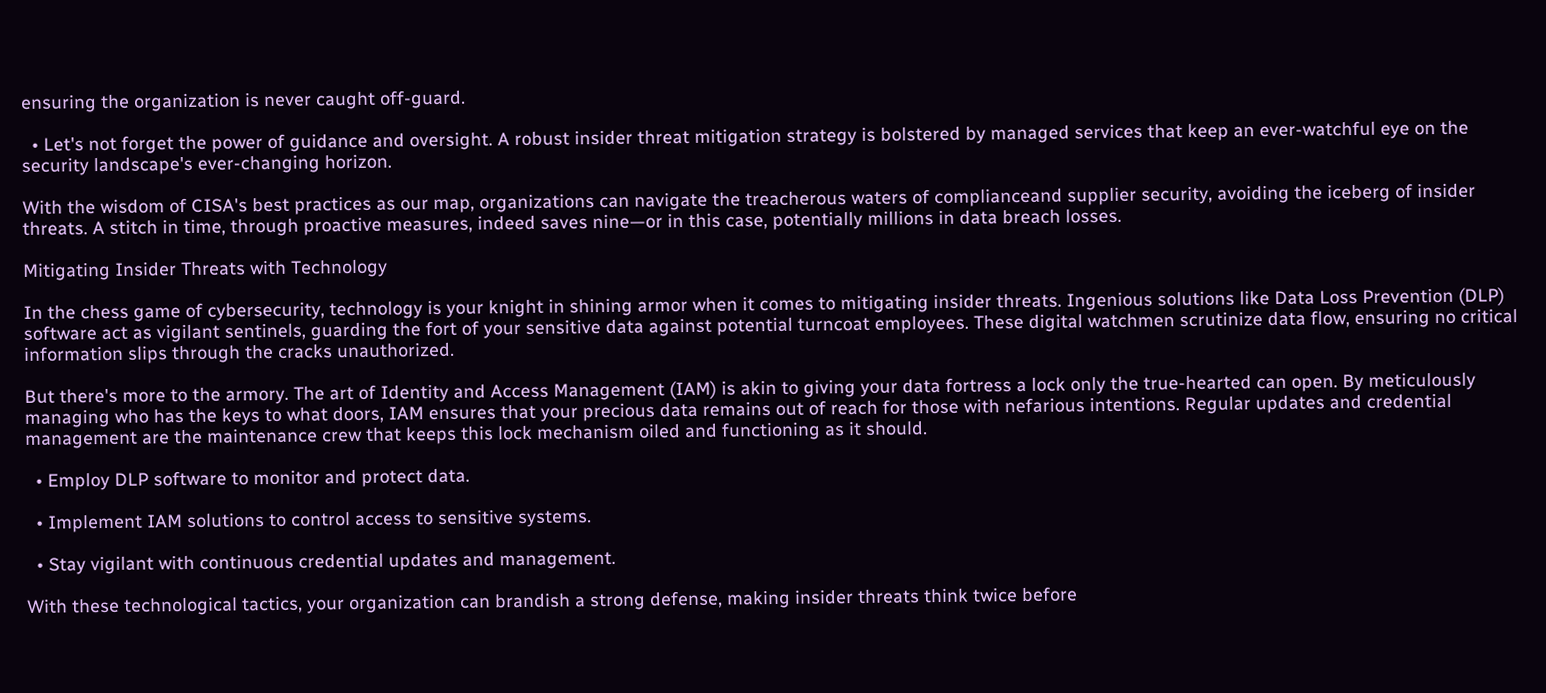ensuring the organization is never caught off-guard.

  • Let's not forget the power of guidance and oversight. A robust insider threat mitigation strategy is bolstered by managed services that keep an ever-watchful eye on the security landscape's ever-changing horizon.

With the wisdom of CISA's best practices as our map, organizations can navigate the treacherous waters of complianceand supplier security, avoiding the iceberg of insider threats. A stitch in time, through proactive measures, indeed saves nine—or in this case, potentially millions in data breach losses.

Mitigating Insider Threats with Technology

In the chess game of cybersecurity, technology is your knight in shining armor when it comes to mitigating insider threats. Ingenious solutions like Data Loss Prevention (DLP) software act as vigilant sentinels, guarding the fort of your sensitive data against potential turncoat employees. These digital watchmen scrutinize data flow, ensuring no critical information slips through the cracks unauthorized.

But there's more to the armory. The art of Identity and Access Management (IAM) is akin to giving your data fortress a lock only the true-hearted can open. By meticulously managing who has the keys to what doors, IAM ensures that your precious data remains out of reach for those with nefarious intentions. Regular updates and credential management are the maintenance crew that keeps this lock mechanism oiled and functioning as it should.

  • Employ DLP software to monitor and protect data.

  • Implement IAM solutions to control access to sensitive systems.

  • Stay vigilant with continuous credential updates and management.

With these technological tactics, your organization can brandish a strong defense, making insider threats think twice before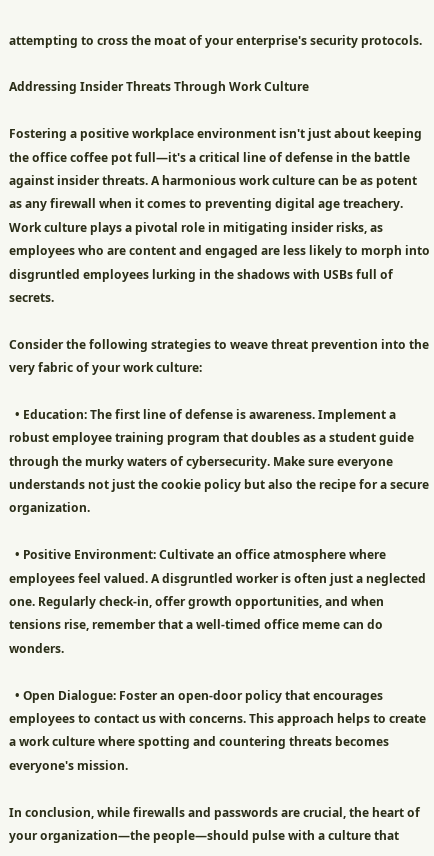attempting to cross the moat of your enterprise's security protocols.

Addressing Insider Threats Through Work Culture

Fostering a positive workplace environment isn't just about keeping the office coffee pot full—it's a critical line of defense in the battle against insider threats. A harmonious work culture can be as potent as any firewall when it comes to preventing digital age treachery. Work culture plays a pivotal role in mitigating insider risks, as employees who are content and engaged are less likely to morph into disgruntled employees lurking in the shadows with USBs full of secrets.

Consider the following strategies to weave threat prevention into the very fabric of your work culture:

  • Education: The first line of defense is awareness. Implement a robust employee training program that doubles as a student guide through the murky waters of cybersecurity. Make sure everyone understands not just the cookie policy but also the recipe for a secure organization.

  • Positive Environment: Cultivate an office atmosphere where employees feel valued. A disgruntled worker is often just a neglected one. Regularly check-in, offer growth opportunities, and when tensions rise, remember that a well-timed office meme can do wonders.

  • Open Dialogue: Foster an open-door policy that encourages employees to contact us with concerns. This approach helps to create a work culture where spotting and countering threats becomes everyone's mission.

In conclusion, while firewalls and passwords are crucial, the heart of your organization—the people—should pulse with a culture that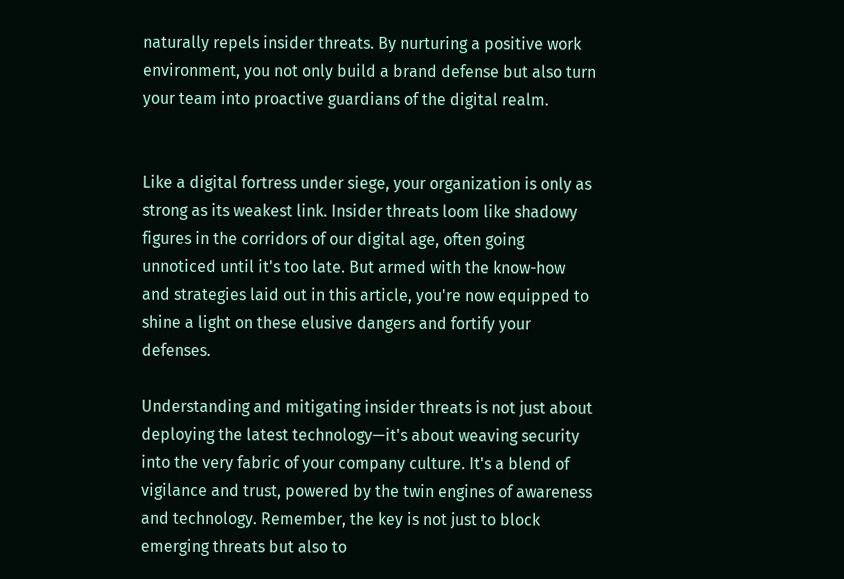naturally repels insider threats. By nurturing a positive work environment, you not only build a brand defense but also turn your team into proactive guardians of the digital realm.


Like a digital fortress under siege, your organization is only as strong as its weakest link. Insider threats loom like shadowy figures in the corridors of our digital age, often going unnoticed until it's too late. But armed with the know-how and strategies laid out in this article, you're now equipped to shine a light on these elusive dangers and fortify your defenses.

Understanding and mitigating insider threats is not just about deploying the latest technology—it's about weaving security into the very fabric of your company culture. It's a blend of vigilance and trust, powered by the twin engines of awareness and technology. Remember, the key is not just to block emerging threats but also to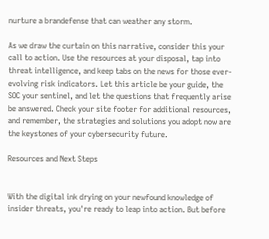nurture a brandefense that can weather any storm.

As we draw the curtain on this narrative, consider this your call to action. Use the resources at your disposal, tap into threat intelligence, and keep tabs on the news for those ever-evolving risk indicators. Let this article be your guide, the SOC your sentinel, and let the questions that frequently arise be answered. Check your site footer for additional resources, and remember, the strategies and solutions you adopt now are the keystones of your cybersecurity future.

Resources and Next Steps


With the digital ink drying on your newfound knowledge of insider threats, you're ready to leap into action. But before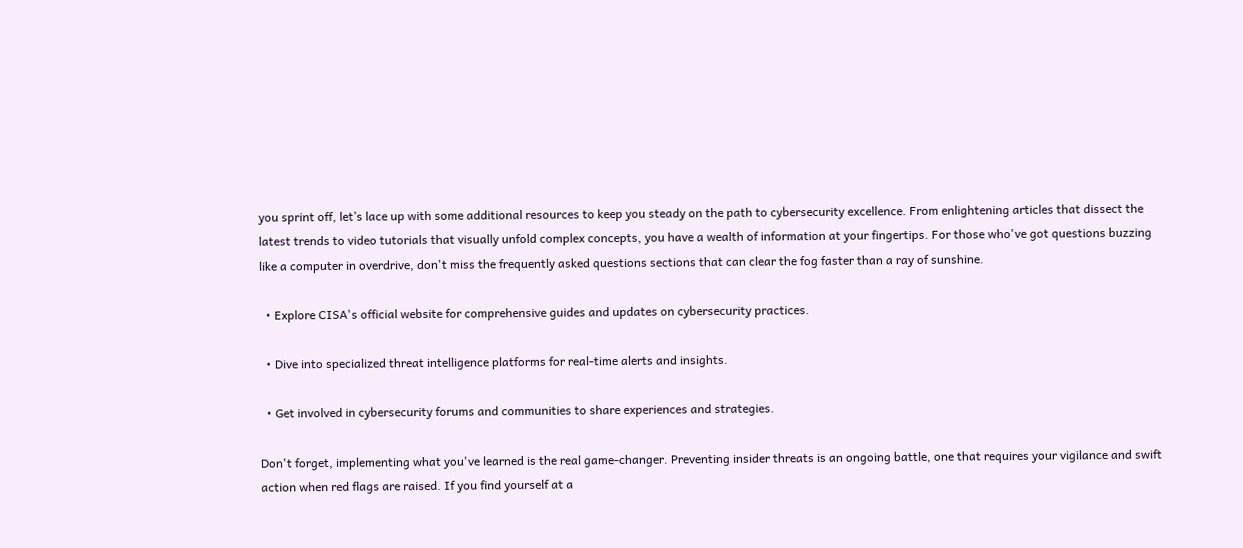you sprint off, let’s lace up with some additional resources to keep you steady on the path to cybersecurity excellence. From enlightening articles that dissect the latest trends to video tutorials that visually unfold complex concepts, you have a wealth of information at your fingertips. For those who've got questions buzzing like a computer in overdrive, don't miss the frequently asked questions sections that can clear the fog faster than a ray of sunshine.

  • Explore CISA's official website for comprehensive guides and updates on cybersecurity practices.

  • Dive into specialized threat intelligence platforms for real-time alerts and insights.

  • Get involved in cybersecurity forums and communities to share experiences and strategies.

Don't forget, implementing what you've learned is the real game-changer. Preventing insider threats is an ongoing battle, one that requires your vigilance and swift action when red flags are raised. If you find yourself at a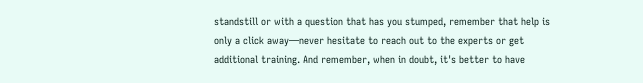standstill or with a question that has you stumped, remember that help is only a click away—never hesitate to reach out to the experts or get additional training. And remember, when in doubt, it's better to have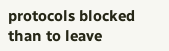protocols blocked than to leave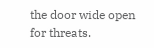the door wide open for threats.